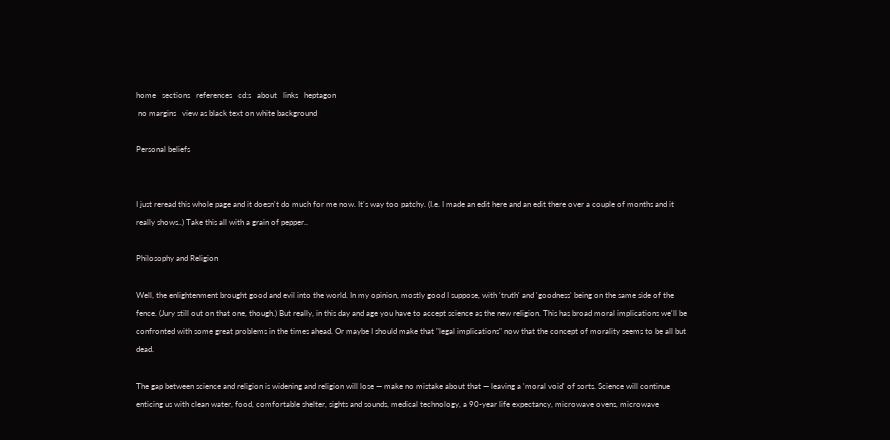home   sections   references   cd:s   about   links   heptagon
 no margins   view as black text on white background

Personal beliefs


I just reread this whole page and it doesn't do much for me now. It's way too patchy. (I.e. I made an edit here and an edit there over a couple of months and it really shows..) Take this all with a grain of pepper..

Philosophy and Religion

Well, the enlightenment brought good and evil into the world. In my opinion, mostly good I suppose, with 'truth' and 'goodness' being on the same side of the fence. (Jury still out on that one, though.) But really, in this day and age you have to accept science as the new religion. This has broad moral implications we'll be confronted with some great problems in the times ahead. Or maybe I should make that "legal implications" now that the concept of morality seems to be all but dead.

The gap between science and religion is widening and religion will lose — make no mistake about that — leaving a 'moral void' of sorts. Science will continue enticing us with clean water, food, comfortable shelter, sights and sounds, medical technology, a 90-year life expectancy, microwave ovens, microwave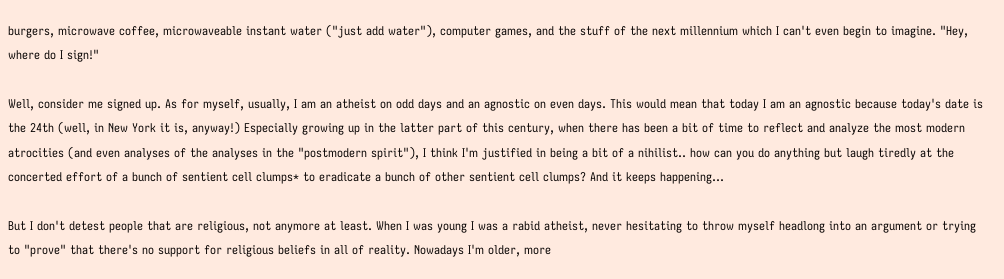burgers, microwave coffee, microwaveable instant water ("just add water"), computer games, and the stuff of the next millennium which I can't even begin to imagine. "Hey, where do I sign!"

Well, consider me signed up. As for myself, usually, I am an atheist on odd days and an agnostic on even days. This would mean that today I am an agnostic because today's date is the 24th (well, in New York it is, anyway!) Especially growing up in the latter part of this century, when there has been a bit of time to reflect and analyze the most modern atrocities (and even analyses of the analyses in the "postmodern spirit"), I think I'm justified in being a bit of a nihilist.. how can you do anything but laugh tiredly at the concerted effort of a bunch of sentient cell clumps* to eradicate a bunch of other sentient cell clumps? And it keeps happening...

But I don't detest people that are religious, not anymore at least. When I was young I was a rabid atheist, never hesitating to throw myself headlong into an argument or trying to "prove" that there's no support for religious beliefs in all of reality. Nowadays I'm older, more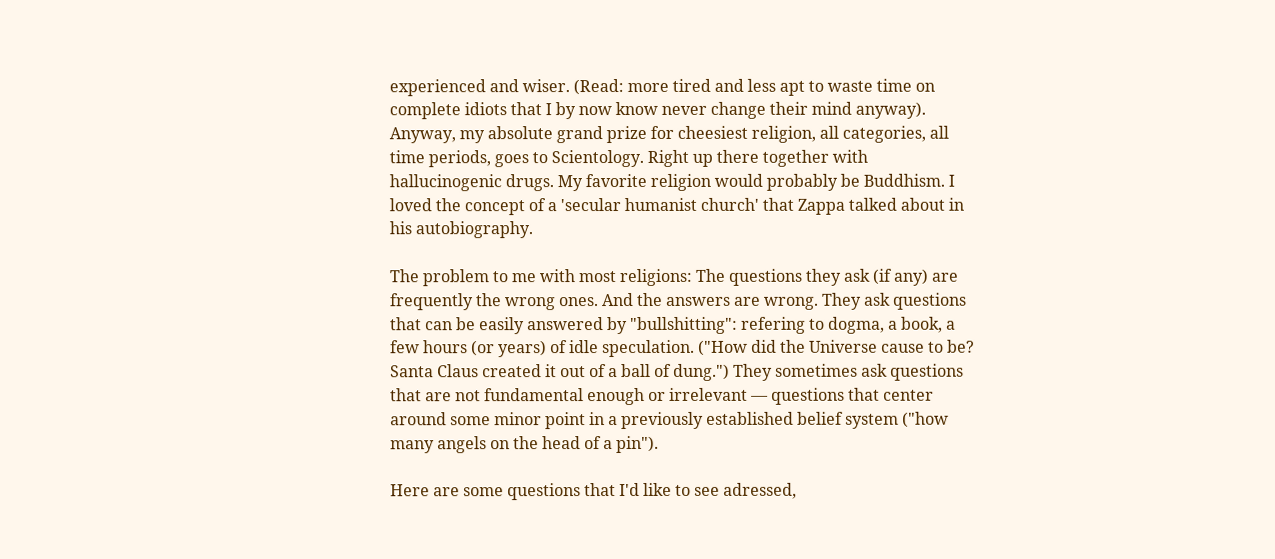experienced and wiser. (Read: more tired and less apt to waste time on complete idiots that I by now know never change their mind anyway). Anyway, my absolute grand prize for cheesiest religion, all categories, all time periods, goes to Scientology. Right up there together with hallucinogenic drugs. My favorite religion would probably be Buddhism. I loved the concept of a 'secular humanist church' that Zappa talked about in his autobiography.

The problem to me with most religions: The questions they ask (if any) are frequently the wrong ones. And the answers are wrong. They ask questions that can be easily answered by "bullshitting": refering to dogma, a book, a few hours (or years) of idle speculation. ("How did the Universe cause to be? Santa Claus created it out of a ball of dung.") They sometimes ask questions that are not fundamental enough or irrelevant — questions that center around some minor point in a previously established belief system ("how many angels on the head of a pin").

Here are some questions that I'd like to see adressed,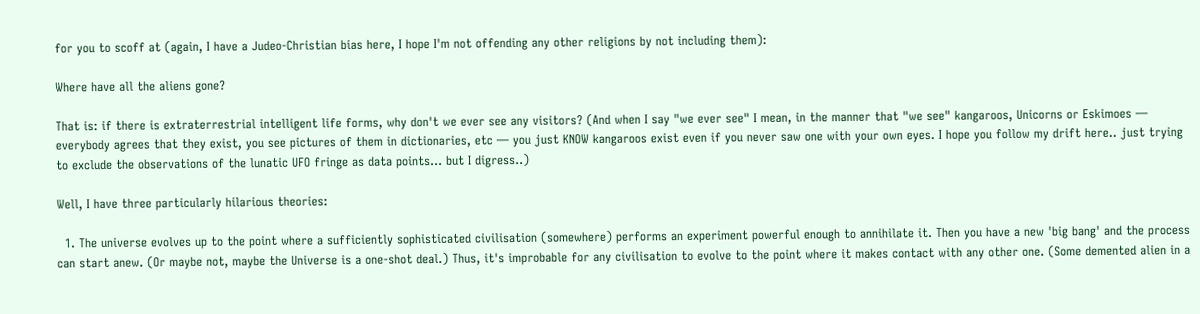for you to scoff at (again, I have a Judeo-Christian bias here, I hope I'm not offending any other religions by not including them):

Where have all the aliens gone?

That is: if there is extraterrestrial intelligent life forms, why don't we ever see any visitors? (And when I say "we ever see" I mean, in the manner that "we see" kangaroos, Unicorns or Eskimoes — everybody agrees that they exist, you see pictures of them in dictionaries, etc — you just KNOW kangaroos exist even if you never saw one with your own eyes. I hope you follow my drift here.. just trying to exclude the observations of the lunatic UFO fringe as data points... but I digress..)

Well, I have three particularly hilarious theories:

  1. The universe evolves up to the point where a sufficiently sophisticated civilisation (somewhere) performs an experiment powerful enough to annihilate it. Then you have a new 'big bang' and the process can start anew. (Or maybe not, maybe the Universe is a one-shot deal.) Thus, it's improbable for any civilisation to evolve to the point where it makes contact with any other one. (Some demented alien in a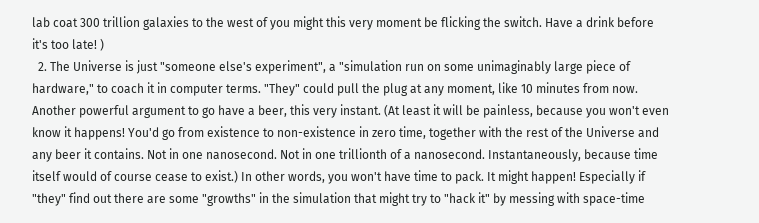lab coat 300 trillion galaxies to the west of you might this very moment be flicking the switch. Have a drink before it's too late! )
  2. The Universe is just "someone else's experiment", a "simulation run on some unimaginably large piece of hardware," to coach it in computer terms. "They" could pull the plug at any moment, like 10 minutes from now. Another powerful argument to go have a beer, this very instant. (At least it will be painless, because you won't even know it happens! You'd go from existence to non-existence in zero time, together with the rest of the Universe and any beer it contains. Not in one nanosecond. Not in one trillionth of a nanosecond. Instantaneously, because time itself would of course cease to exist.) In other words, you won't have time to pack. It might happen! Especially if "they" find out there are some "growths" in the simulation that might try to "hack it" by messing with space-time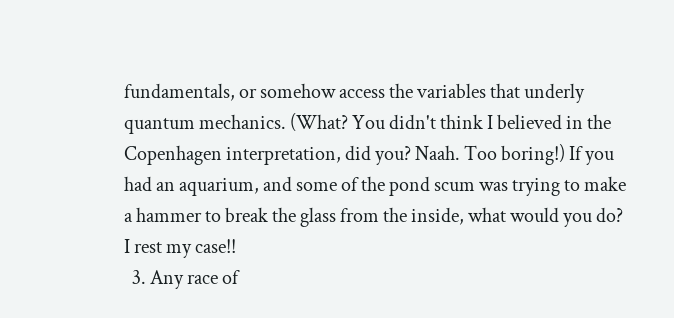fundamentals, or somehow access the variables that underly quantum mechanics. (What? You didn't think I believed in the Copenhagen interpretation, did you? Naah. Too boring!) If you had an aquarium, and some of the pond scum was trying to make a hammer to break the glass from the inside, what would you do? I rest my case!!
  3. Any race of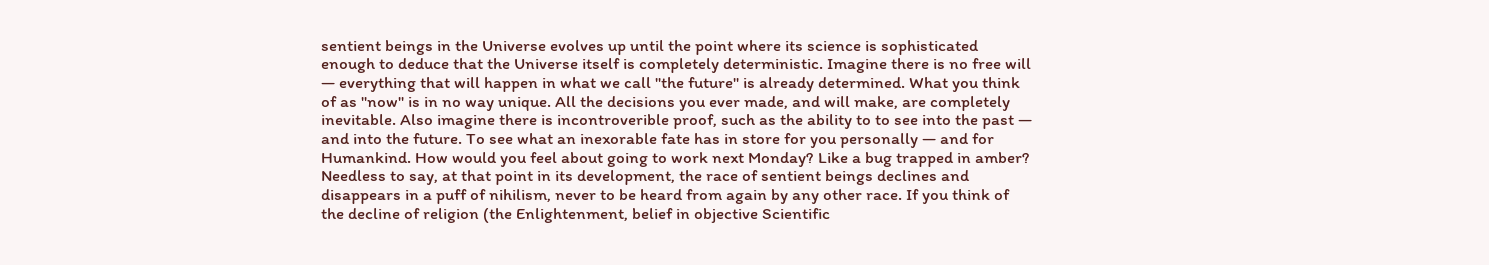sentient beings in the Universe evolves up until the point where its science is sophisticated enough to deduce that the Universe itself is completely deterministic. Imagine there is no free will — everything that will happen in what we call "the future" is already determined. What you think of as "now" is in no way unique. All the decisions you ever made, and will make, are completely inevitable. Also imagine there is incontroverible proof, such as the ability to to see into the past — and into the future. To see what an inexorable fate has in store for you personally — and for Humankind. How would you feel about going to work next Monday? Like a bug trapped in amber? Needless to say, at that point in its development, the race of sentient beings declines and disappears in a puff of nihilism, never to be heard from again by any other race. If you think of the decline of religion (the Enlightenment, belief in objective Scientific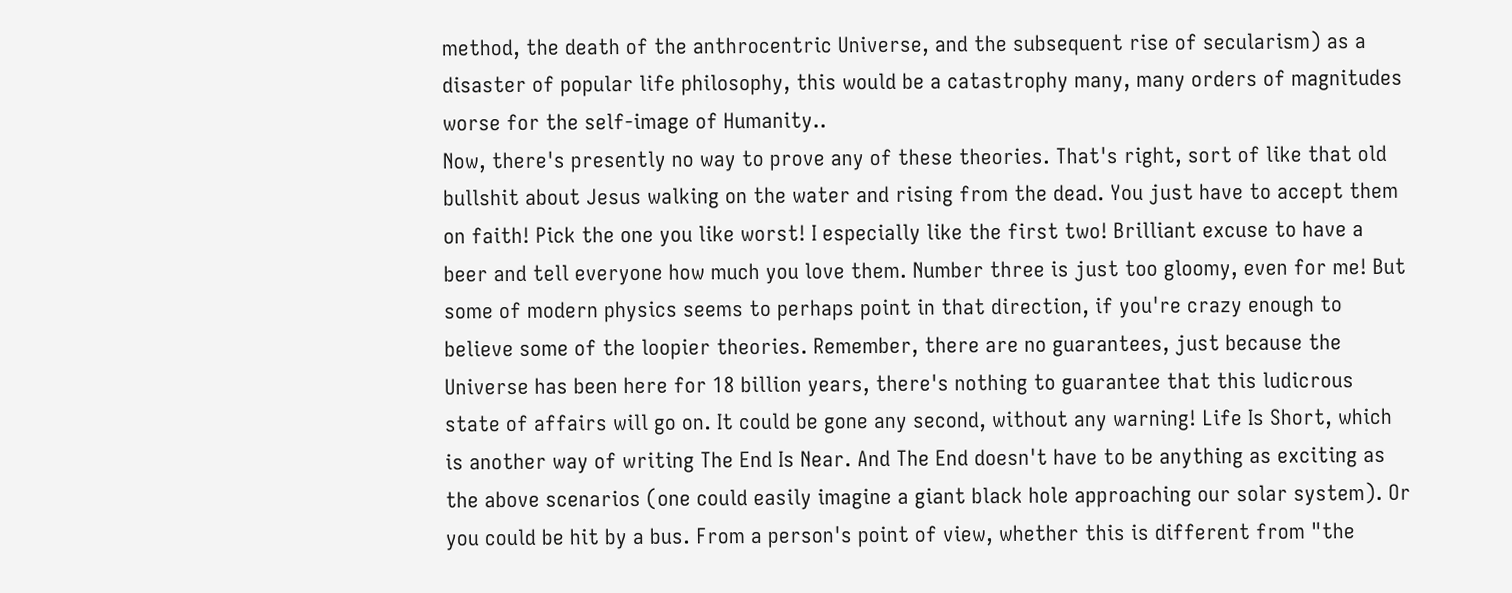method, the death of the anthrocentric Universe, and the subsequent rise of secularism) as a disaster of popular life philosophy, this would be a catastrophy many, many orders of magnitudes worse for the self-image of Humanity..
Now, there's presently no way to prove any of these theories. That's right, sort of like that old bullshit about Jesus walking on the water and rising from the dead. You just have to accept them on faith! Pick the one you like worst! I especially like the first two! Brilliant excuse to have a beer and tell everyone how much you love them. Number three is just too gloomy, even for me! But some of modern physics seems to perhaps point in that direction, if you're crazy enough to believe some of the loopier theories. Remember, there are no guarantees, just because the Universe has been here for 18 billion years, there's nothing to guarantee that this ludicrous state of affairs will go on. It could be gone any second, without any warning! Life Is Short, which is another way of writing The End Is Near. And The End doesn't have to be anything as exciting as the above scenarios (one could easily imagine a giant black hole approaching our solar system). Or you could be hit by a bus. From a person's point of view, whether this is different from "the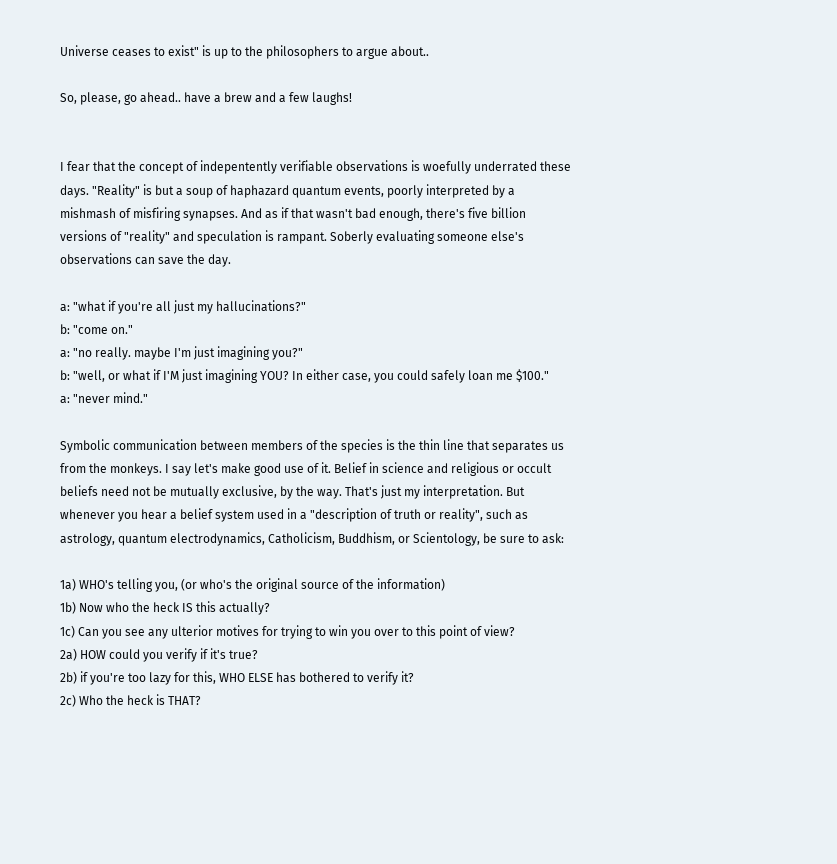Universe ceases to exist" is up to the philosophers to argue about..

So, please, go ahead.. have a brew and a few laughs!


I fear that the concept of indepentently verifiable observations is woefully underrated these days. "Reality" is but a soup of haphazard quantum events, poorly interpreted by a mishmash of misfiring synapses. And as if that wasn't bad enough, there's five billion versions of "reality" and speculation is rampant. Soberly evaluating someone else's observations can save the day.

a: "what if you're all just my hallucinations?"
b: "come on."
a: "no really. maybe I'm just imagining you?"
b: "well, or what if I'M just imagining YOU? In either case, you could safely loan me $100."
a: "never mind."

Symbolic communication between members of the species is the thin line that separates us from the monkeys. I say let's make good use of it. Belief in science and religious or occult beliefs need not be mutually exclusive, by the way. That's just my interpretation. But whenever you hear a belief system used in a "description of truth or reality", such as astrology, quantum electrodynamics, Catholicism, Buddhism, or Scientology, be sure to ask:

1a) WHO's telling you, (or who's the original source of the information)
1b) Now who the heck IS this actually?
1c) Can you see any ulterior motives for trying to win you over to this point of view?
2a) HOW could you verify if it's true?
2b) if you're too lazy for this, WHO ELSE has bothered to verify it?
2c) Who the heck is THAT?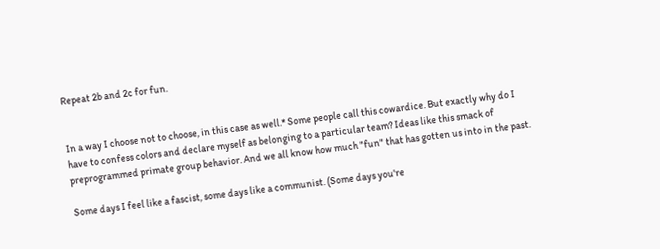Repeat 2b and 2c for fun.


In a way I choose not to choose, in this case as well.* Some people call this cowardice. But exactly why do I have to confess colors and declare myself as belonging to a particular team? Ideas like this smack of preprogrammed primate group behavior. And we all know how much "fun" that has gotten us into in the past.

Some days I feel like a fascist, some days like a communist. (Some days you're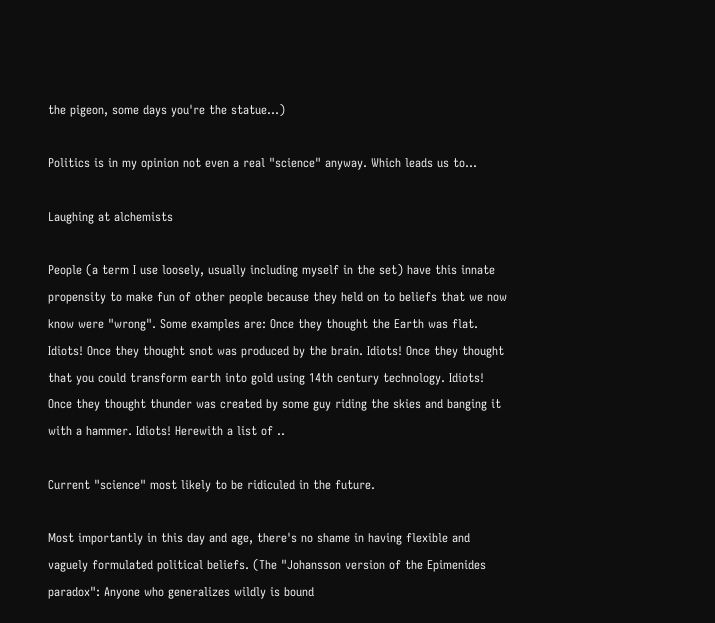the pigeon, some days you're the statue...)

Politics is in my opinion not even a real "science" anyway. Which leads us to...

Laughing at alchemists

People (a term I use loosely, usually including myself in the set) have this innate propensity to make fun of other people because they held on to beliefs that we now know were "wrong". Some examples are: Once they thought the Earth was flat. Idiots! Once they thought snot was produced by the brain. Idiots! Once they thought that you could transform earth into gold using 14th century technology. Idiots! Once they thought thunder was created by some guy riding the skies and banging it with a hammer. Idiots! Herewith a list of ..

Current "science" most likely to be ridiculed in the future.

Most importantly in this day and age, there's no shame in having flexible and vaguely formulated political beliefs. (The "Johansson version of the Epimenides paradox": Anyone who generalizes wildly is bound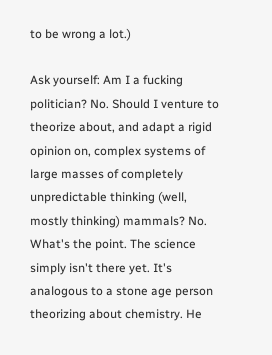to be wrong a lot.)

Ask yourself: Am I a fucking politician? No. Should I venture to theorize about, and adapt a rigid opinion on, complex systems of large masses of completely unpredictable thinking (well, mostly thinking) mammals? No. What's the point. The science simply isn't there yet. It's analogous to a stone age person theorizing about chemistry. He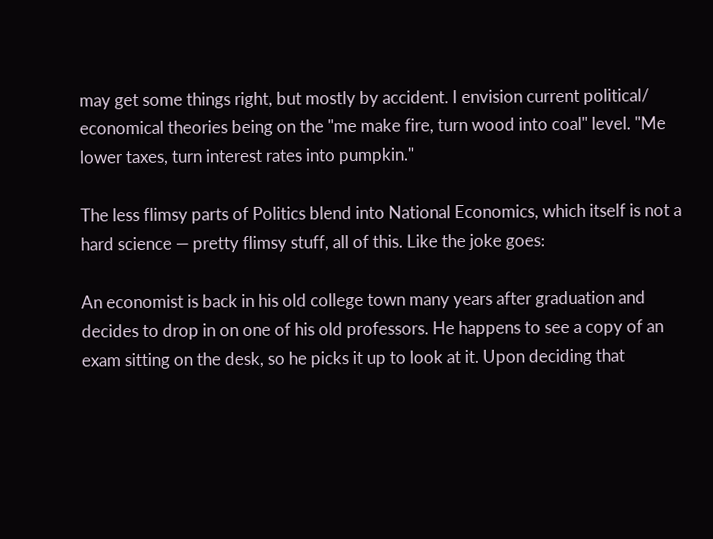may get some things right, but mostly by accident. I envision current political/ economical theories being on the "me make fire, turn wood into coal" level. "Me lower taxes, turn interest rates into pumpkin."

The less flimsy parts of Politics blend into National Economics, which itself is not a hard science — pretty flimsy stuff, all of this. Like the joke goes:

An economist is back in his old college town many years after graduation and decides to drop in on one of his old professors. He happens to see a copy of an exam sitting on the desk, so he picks it up to look at it. Upon deciding that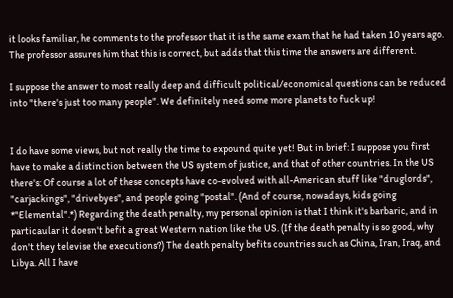it looks familiar, he comments to the professor that it is the same exam that he had taken 10 years ago. The professor assures him that this is correct, but adds that this time the answers are different.

I suppose the answer to most really deep and difficult political/economical questions can be reduced into "there's just too many people". We definitely need some more planets to fuck up!


I do have some views, but not really the time to expound quite yet! But in brief: I suppose you first have to make a distinction between the US system of justice, and that of other countries. In the US there's: Of course a lot of these concepts have co-evolved with all-American stuff like "druglords", "carjackings", "drivebyes", and people going "postal". (And of course, nowadays, kids going *"Elemental".*) Regarding the death penalty, my personal opinion is that I think it's barbaric, and in particaular it doesn't befit a great Western nation like the US. (If the death penalty is so good, why don't they televise the executions?) The death penalty befits countries such as China, Iran, Iraq, and Libya. All I have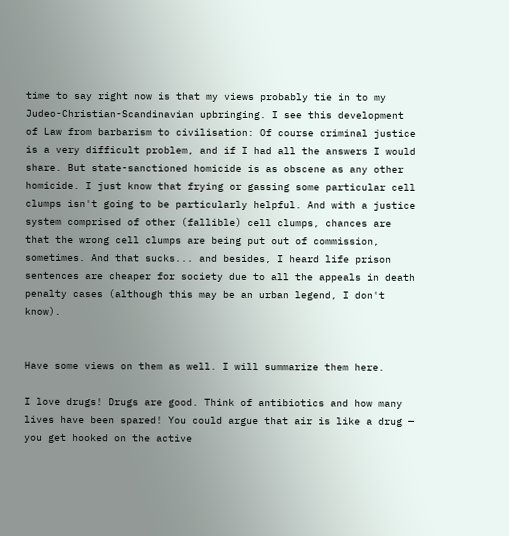time to say right now is that my views probably tie in to my Judeo-Christian-Scandinavian upbringing. I see this development of Law from barbarism to civilisation: Of course criminal justice is a very difficult problem, and if I had all the answers I would share. But state-sanctioned homicide is as obscene as any other homicide. I just know that frying or gassing some particular cell clumps isn't going to be particularly helpful. And with a justice system comprised of other (fallible) cell clumps, chances are that the wrong cell clumps are being put out of commission, sometimes. And that sucks... and besides, I heard life prison sentences are cheaper for society due to all the appeals in death penalty cases (although this may be an urban legend, I don't know).


Have some views on them as well. I will summarize them here.

I love drugs! Drugs are good. Think of antibiotics and how many lives have been spared! You could argue that air is like a drug — you get hooked on the active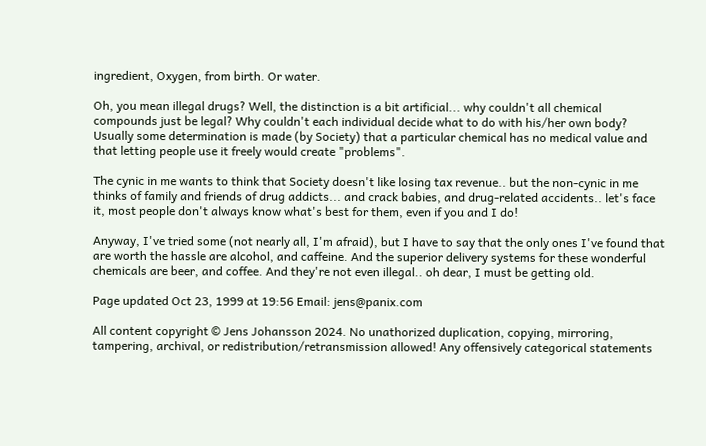ingredient, Oxygen, from birth. Or water.

Oh, you mean illegal drugs? Well, the distinction is a bit artificial... why couldn't all chemical compounds just be legal? Why couldn't each individual decide what to do with his/her own body? Usually some determination is made (by Society) that a particular chemical has no medical value and that letting people use it freely would create "problems".

The cynic in me wants to think that Society doesn't like losing tax revenue.. but the non-cynic in me thinks of family and friends of drug addicts... and crack babies, and drug-related accidents.. let's face it, most people don't always know what's best for them, even if you and I do!

Anyway, I've tried some (not nearly all, I'm afraid), but I have to say that the only ones I've found that are worth the hassle are alcohol, and caffeine. And the superior delivery systems for these wonderful chemicals are beer, and coffee. And they're not even illegal.. oh dear, I must be getting old.

Page updated Oct 23, 1999 at 19:56 Email: jens@panix.com

All content copyright © Jens Johansson 2024. No unathorized duplication, copying, mirroring, tampering, archival, or redistribution/retransmission allowed! Any offensively categorical statements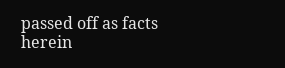passed off as facts herein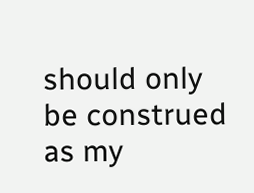should only be construed as my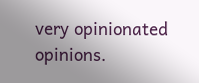very opinionated opinions.